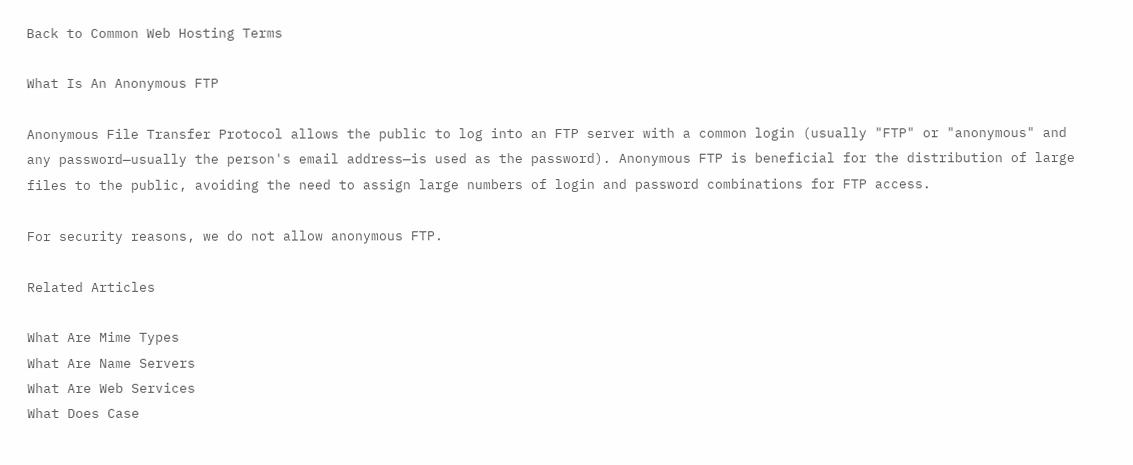Back to Common Web Hosting Terms

What Is An Anonymous FTP

Anonymous File Transfer Protocol allows the public to log into an FTP server with a common login (usually "FTP" or "anonymous" and any password—usually the person's email address—is used as the password). Anonymous FTP is beneficial for the distribution of large files to the public, avoiding the need to assign large numbers of login and password combinations for FTP access.

For security reasons, we do not allow anonymous FTP.

Related Articles

What Are Mime Types
What Are Name Servers
What Are Web Services
What Does Case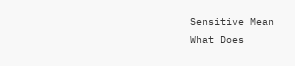Sensitive Mean
What Does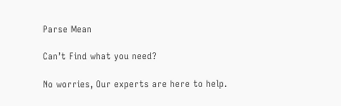Parse Mean

Can’t Find what you need?

No worries, Our experts are here to help.